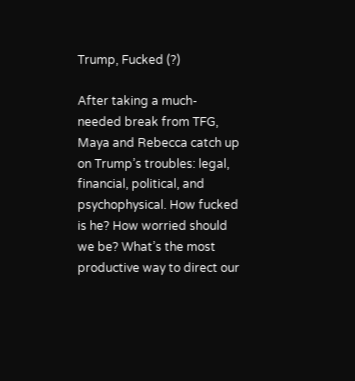Trump, Fucked (?)

After taking a much-needed break from TFG, Maya and Rebecca catch up on Trump’s troubles: legal, financial, political, and psychophysical. How fucked is he? How worried should we be? What’s the most productive way to direct our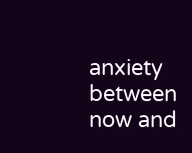anxiety between now and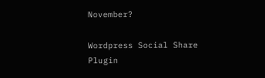November?

Wordpress Social Share Plugin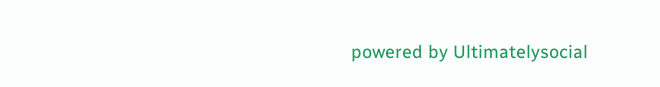powered by Ultimatelysocial